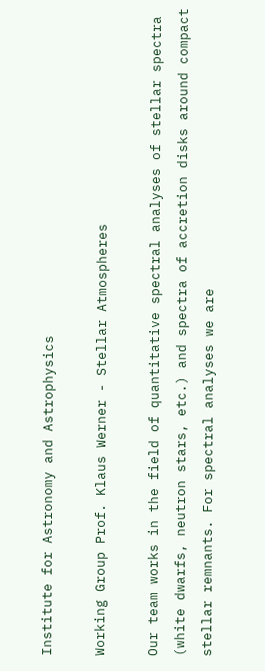Institute for Astronomy and Astrophysics

Working Group Prof. Klaus Werner - Stellar Atmospheres

Our team works in the field of quantitative spectral analyses of stellar spectra (white dwarfs, neutron stars, etc.) and spectra of accretion disks around compact stellar remnants. For spectral analyses we are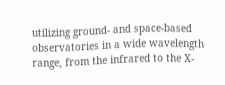utilizing ground- and space-based observatories in a wide wavelength range, from the infrared to the X-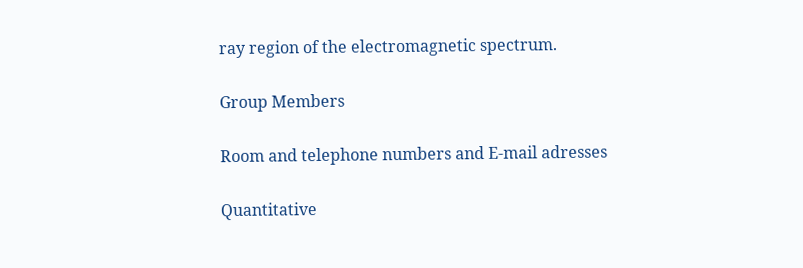ray region of the electromagnetic spectrum.

Group Members

Room and telephone numbers and E-mail adresses

Quantitative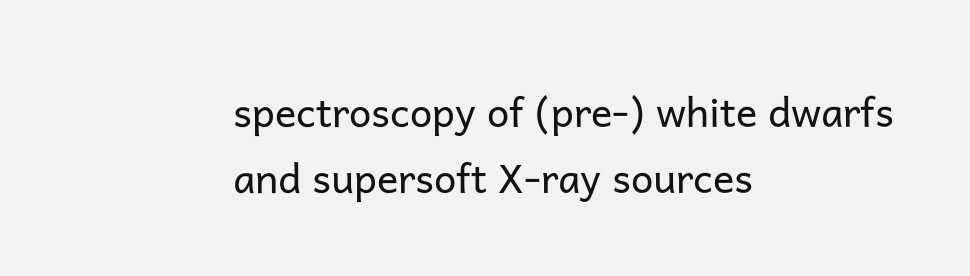spectroscopy of (pre-) white dwarfs and supersoft X-ray sources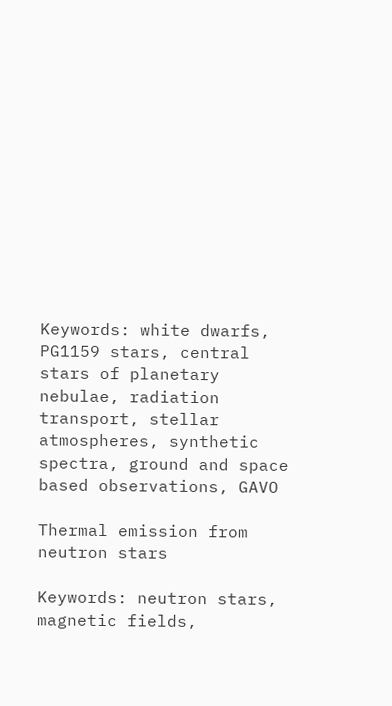Keywords: white dwarfs, PG1159 stars, central stars of planetary nebulae, radiation transport, stellar atmospheres, synthetic spectra, ground and space based observations, GAVO

Thermal emission from neutron stars

Keywords: neutron stars, magnetic fields,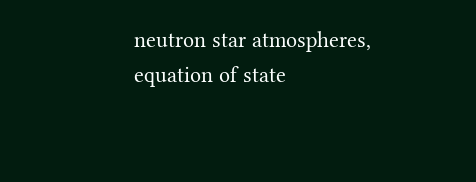neutron star atmospheres, equation of state